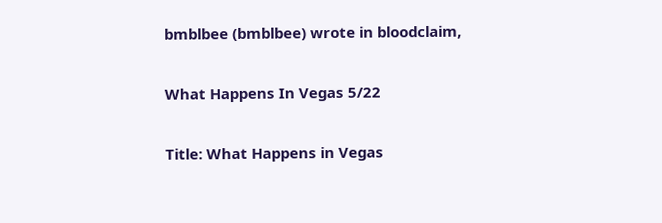bmblbee (bmblbee) wrote in bloodclaim,

What Happens In Vegas 5/22

Title: What Happens in Vegas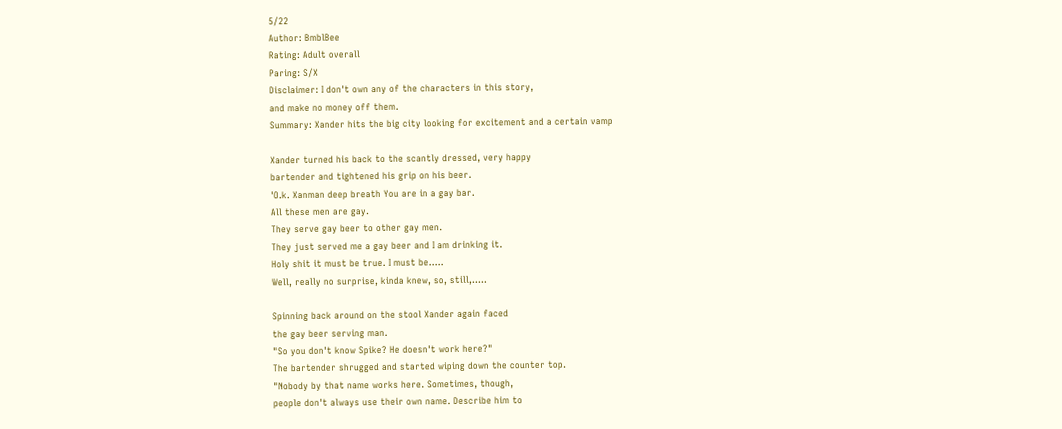5/22
Author: BmblBee
Rating: Adult overall
Paring: S/X
Disclaimer: I don't own any of the characters in this story,
and make no money off them.
Summary: Xander hits the big city looking for excitement and a certain vamp

Xander turned his back to the scantly dressed, very happy
bartender and tightened his grip on his beer.
'O.k. Xanman deep breath You are in a gay bar.
All these men are gay.
They serve gay beer to other gay men.
They just served me a gay beer and I am drinking it.
Holy shit it must be true. I must be.....
Well, really no surprise, kinda knew, so, still,.....

Spinning back around on the stool Xander again faced
the gay beer serving man.
"So you don't know Spike? He doesn't work here?"
The bartender shrugged and started wiping down the counter top.
"Nobody by that name works here. Sometimes, though,
people don't always use their own name. Describe him to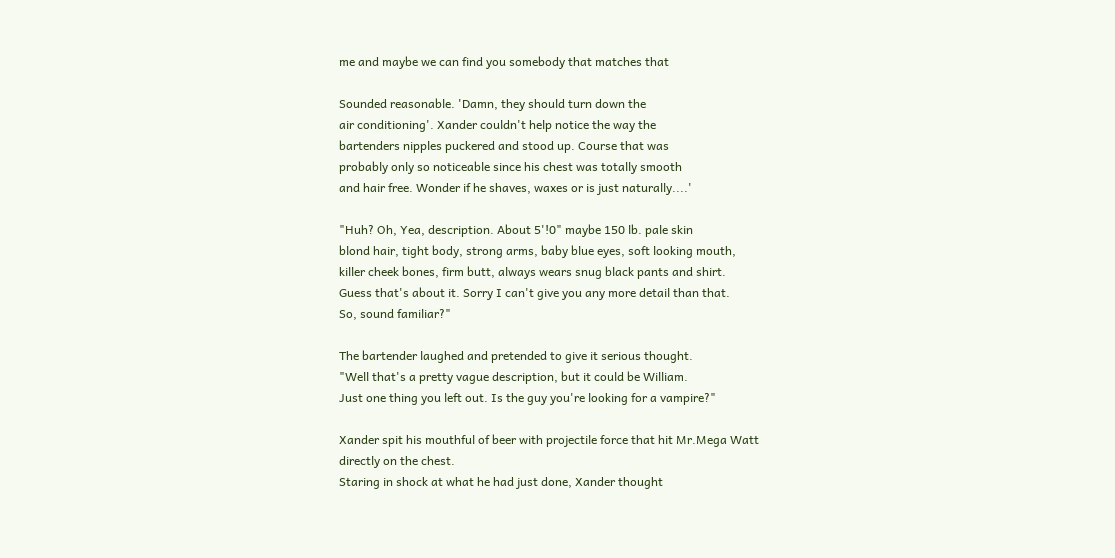me and maybe we can find you somebody that matches that

Sounded reasonable. 'Damn, they should turn down the
air conditioning'. Xander couldn't help notice the way the
bartenders nipples puckered and stood up. Course that was
probably only so noticeable since his chest was totally smooth
and hair free. Wonder if he shaves, waxes or is just naturally....'

"Huh? Oh, Yea, description. About 5'!0" maybe 150 lb. pale skin
blond hair, tight body, strong arms, baby blue eyes, soft looking mouth,
killer cheek bones, firm butt, always wears snug black pants and shirt.
Guess that's about it. Sorry I can't give you any more detail than that.
So, sound familiar?"

The bartender laughed and pretended to give it serious thought.
"Well that's a pretty vague description, but it could be William.
Just one thing you left out. Is the guy you're looking for a vampire?"

Xander spit his mouthful of beer with projectile force that hit Mr.Mega Watt
directly on the chest.
Staring in shock at what he had just done, Xander thought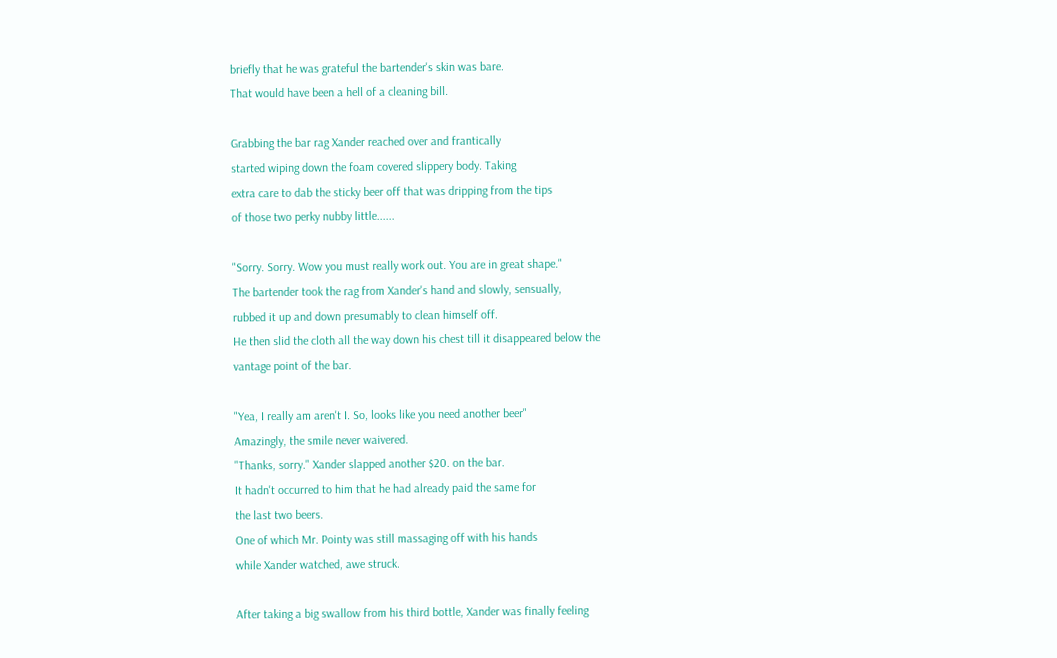briefly that he was grateful the bartender's skin was bare.
That would have been a hell of a cleaning bill.

Grabbing the bar rag Xander reached over and frantically
started wiping down the foam covered slippery body. Taking
extra care to dab the sticky beer off that was dripping from the tips
of those two perky nubby little......

"Sorry. Sorry. Wow you must really work out. You are in great shape."
The bartender took the rag from Xander's hand and slowly, sensually,
rubbed it up and down presumably to clean himself off.
He then slid the cloth all the way down his chest till it disappeared below the
vantage point of the bar.

"Yea, I really am aren't I. So, looks like you need another beer"
Amazingly, the smile never waivered.
"Thanks, sorry." Xander slapped another $20. on the bar.
It hadn't occurred to him that he had already paid the same for
the last two beers.
One of which Mr. Pointy was still massaging off with his hands
while Xander watched, awe struck.

After taking a big swallow from his third bottle, Xander was finally feeling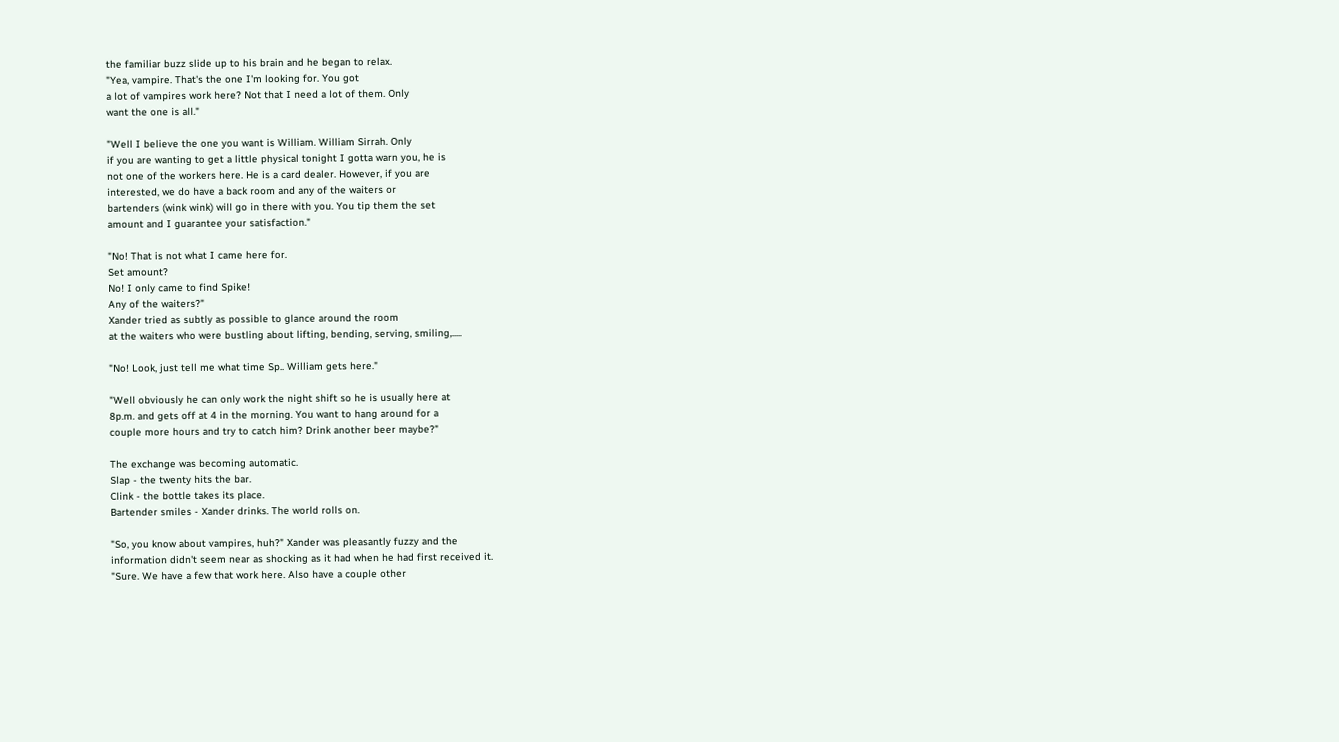the familiar buzz slide up to his brain and he began to relax.
"Yea, vampire. That's the one I'm looking for. You got
a lot of vampires work here? Not that I need a lot of them. Only
want the one is all."

"Well I believe the one you want is William. William Sirrah. Only
if you are wanting to get a little physical tonight I gotta warn you, he is
not one of the workers here. He is a card dealer. However, if you are
interested, we do have a back room and any of the waiters or
bartenders (wink wink) will go in there with you. You tip them the set
amount and I guarantee your satisfaction."

"No! That is not what I came here for.
Set amount?
No! I only came to find Spike!
Any of the waiters?"
Xander tried as subtly as possible to glance around the room
at the waiters who were bustling about lifting, bending, serving, smiling,.....

"No! Look, just tell me what time Sp.. William gets here."

"Well obviously he can only work the night shift so he is usually here at
8p.m. and gets off at 4 in the morning. You want to hang around for a
couple more hours and try to catch him? Drink another beer maybe?"

The exchange was becoming automatic.
Slap - the twenty hits the bar.
Clink - the bottle takes its place.
Bartender smiles - Xander drinks. The world rolls on.

"So, you know about vampires, huh?" Xander was pleasantly fuzzy and the
information didn't seem near as shocking as it had when he had first received it.
"Sure. We have a few that work here. Also have a couple other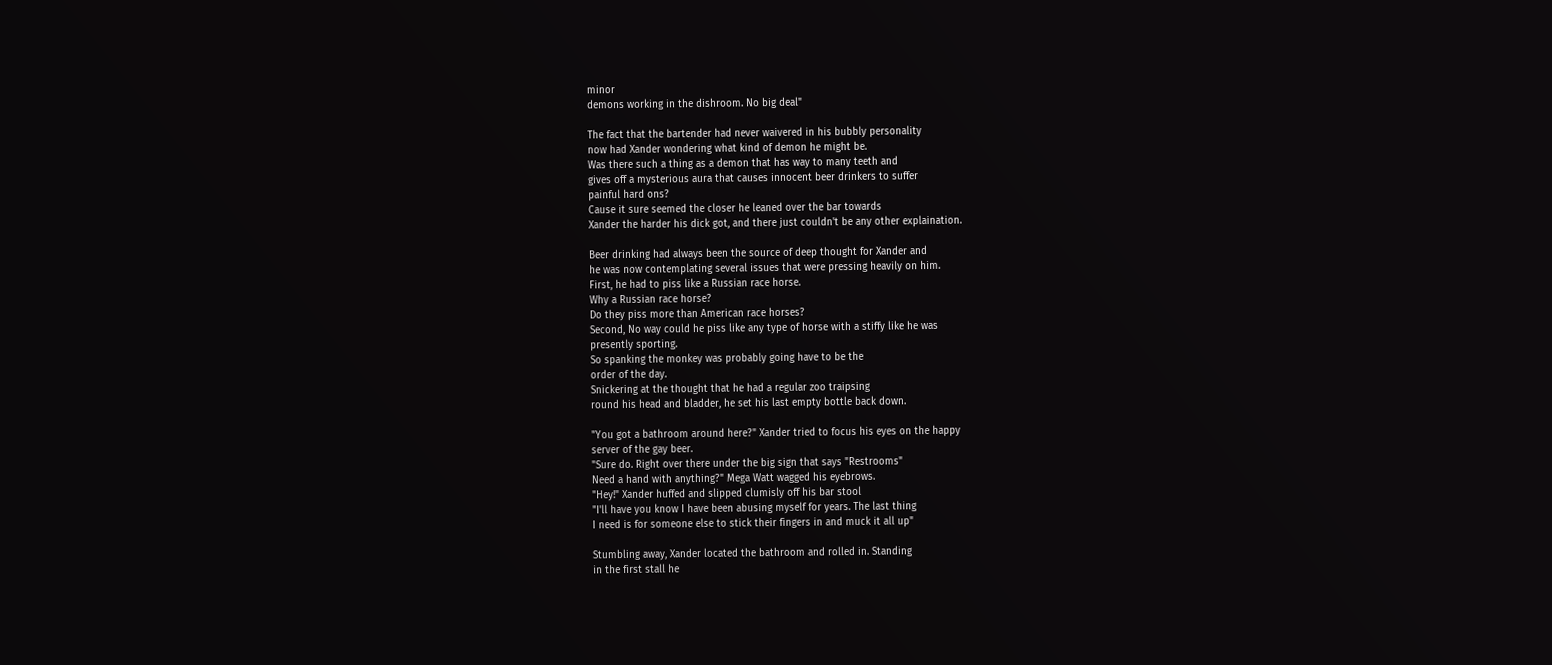minor
demons working in the dishroom. No big deal"

The fact that the bartender had never waivered in his bubbly personality
now had Xander wondering what kind of demon he might be.
Was there such a thing as a demon that has way to many teeth and
gives off a mysterious aura that causes innocent beer drinkers to suffer
painful hard ons?
Cause it sure seemed the closer he leaned over the bar towards
Xander the harder his dick got, and there just couldn't be any other explaination.

Beer drinking had always been the source of deep thought for Xander and
he was now contemplating several issues that were pressing heavily on him.
First, he had to piss like a Russian race horse.
Why a Russian race horse?
Do they piss more than American race horses?
Second, No way could he piss like any type of horse with a stiffy like he was
presently sporting.
So spanking the monkey was probably going have to be the
order of the day.
Snickering at the thought that he had a regular zoo traipsing
round his head and bladder, he set his last empty bottle back down.

"You got a bathroom around here?" Xander tried to focus his eyes on the happy
server of the gay beer.
"Sure do. Right over there under the big sign that says "Restrooms"
Need a hand with anything?" Mega Watt wagged his eyebrows.
"Hey!" Xander huffed and slipped clumisly off his bar stool
"I'll have you know I have been abusing myself for years. The last thing
I need is for someone else to stick their fingers in and muck it all up"

Stumbling away, Xander located the bathroom and rolled in. Standing
in the first stall he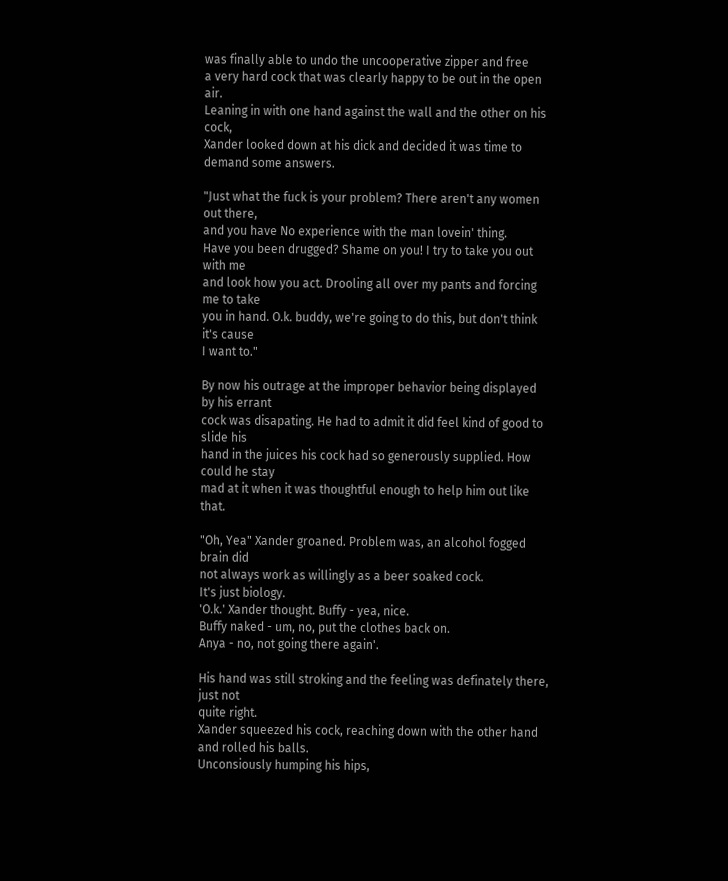was finally able to undo the uncooperative zipper and free
a very hard cock that was clearly happy to be out in the open air.
Leaning in with one hand against the wall and the other on his cock,
Xander looked down at his dick and decided it was time to demand some answers.

"Just what the fuck is your problem? There aren't any women out there,
and you have No experience with the man lovein' thing.
Have you been drugged? Shame on you! I try to take you out with me
and look how you act. Drooling all over my pants and forcing me to take
you in hand. O.k. buddy, we're going to do this, but don't think it's cause
I want to."

By now his outrage at the improper behavior being displayed by his errant
cock was disapating. He had to admit it did feel kind of good to slide his
hand in the juices his cock had so generously supplied. How could he stay
mad at it when it was thoughtful enough to help him out like that.

"Oh, Yea" Xander groaned. Problem was, an alcohol fogged brain did
not always work as willingly as a beer soaked cock.
It's just biology.
'O.k.' Xander thought. Buffy - yea, nice.
Buffy naked - um, no, put the clothes back on.
Anya - no, not going there again'.

His hand was still stroking and the feeling was definately there, just not
quite right.
Xander squeezed his cock, reaching down with the other hand and rolled his balls.
Unconsiously humping his hips,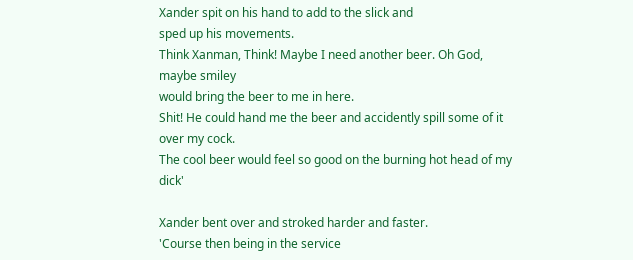Xander spit on his hand to add to the slick and
sped up his movements.
Think Xanman, Think! Maybe I need another beer. Oh God, maybe smiley
would bring the beer to me in here.
Shit! He could hand me the beer and accidently spill some of it over my cock.
The cool beer would feel so good on the burning hot head of my dick'

Xander bent over and stroked harder and faster.
'Course then being in the service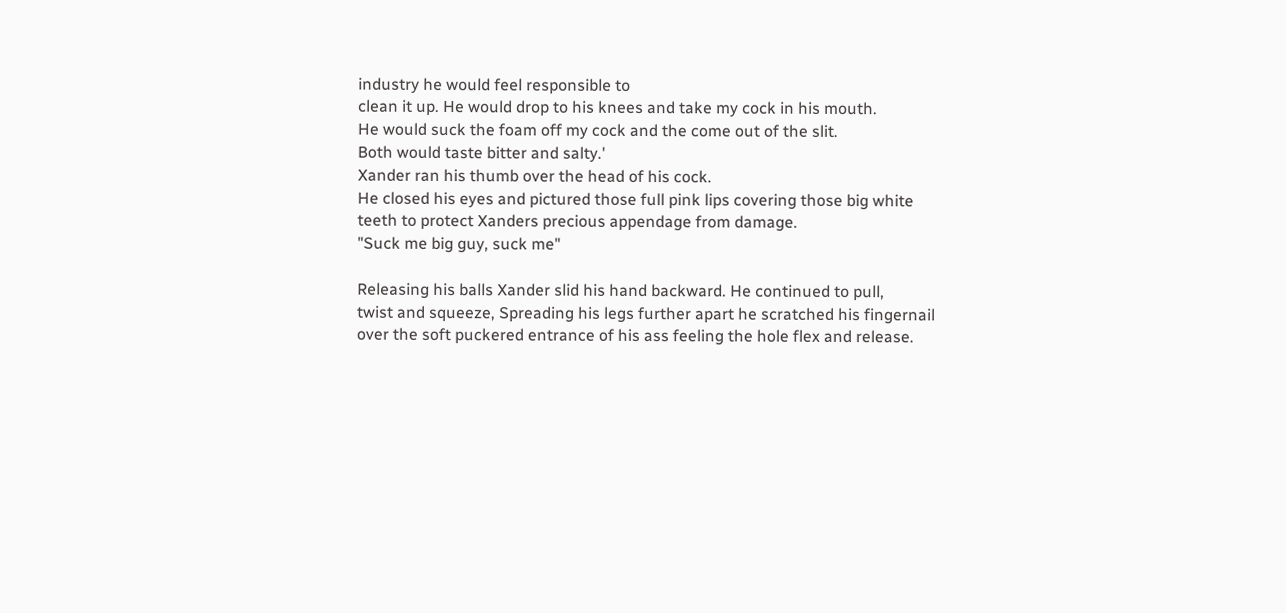industry he would feel responsible to
clean it up. He would drop to his knees and take my cock in his mouth.
He would suck the foam off my cock and the come out of the slit.
Both would taste bitter and salty.'
Xander ran his thumb over the head of his cock.
He closed his eyes and pictured those full pink lips covering those big white
teeth to protect Xanders precious appendage from damage.
"Suck me big guy, suck me"

Releasing his balls Xander slid his hand backward. He continued to pull,
twist and squeeze, Spreading his legs further apart he scratched his fingernail
over the soft puckered entrance of his ass feeling the hole flex and release.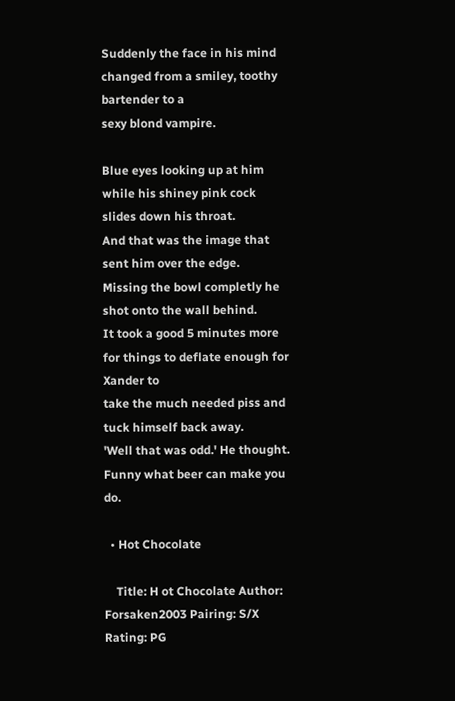Suddenly the face in his mind changed from a smiley, toothy bartender to a
sexy blond vampire.

Blue eyes looking up at him while his shiney pink cock slides down his throat.
And that was the image that sent him over the edge.
Missing the bowl completly he shot onto the wall behind.
It took a good 5 minutes more for things to deflate enough for Xander to
take the much needed piss and tuck himself back away.
'Well that was odd.' He thought.
Funny what beer can make you do.

  • Hot Chocolate

    Title: H ot Chocolate Author: Forsaken2003 Pairing: S/X Rating: PG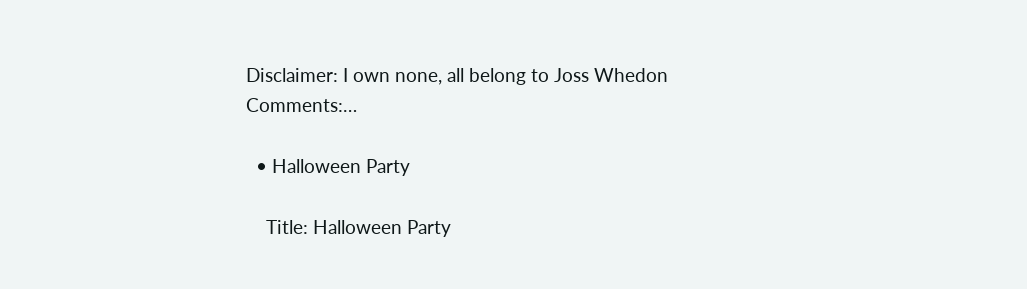Disclaimer: I own none, all belong to Joss Whedon Comments:…

  • Halloween Party

    Title: Halloween Party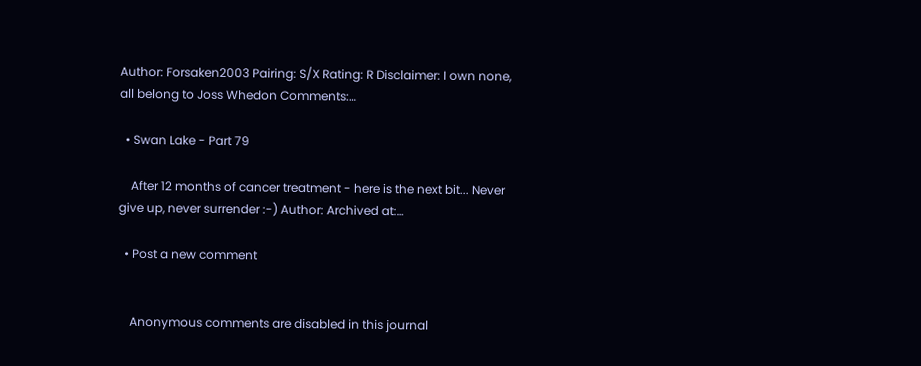Author: Forsaken2003 Pairing: S/X Rating: R Disclaimer: I own none, all belong to Joss Whedon Comments:…

  • Swan Lake - Part 79

    After 12 months of cancer treatment - here is the next bit... Never give up, never surrender :-) Author: Archived at:…

  • Post a new comment


    Anonymous comments are disabled in this journal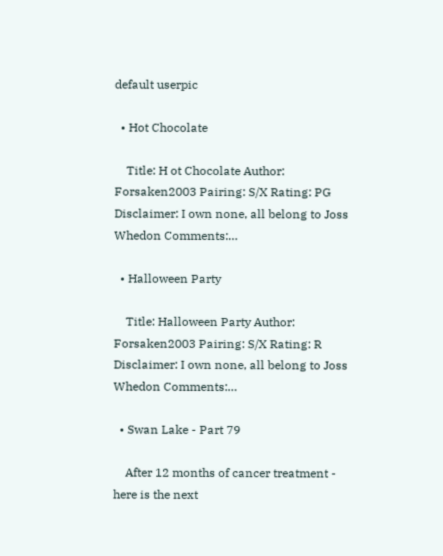default userpic

  • Hot Chocolate

    Title: H ot Chocolate Author: Forsaken2003 Pairing: S/X Rating: PG Disclaimer: I own none, all belong to Joss Whedon Comments:…

  • Halloween Party

    Title: Halloween Party Author: Forsaken2003 Pairing: S/X Rating: R Disclaimer: I own none, all belong to Joss Whedon Comments:…

  • Swan Lake - Part 79

    After 12 months of cancer treatment - here is the next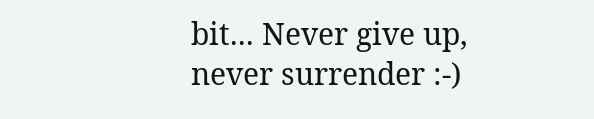bit... Never give up, never surrender :-)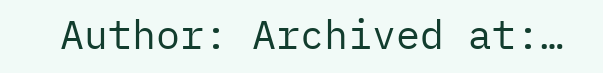Author: Archived at:…